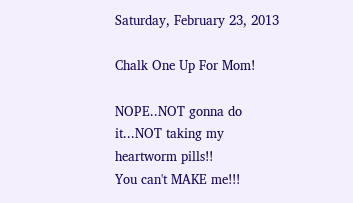Saturday, February 23, 2013

Chalk One Up For Mom!

NOPE..NOT gonna do it...NOT taking my heartworm pills!!
You can't MAKE me!!!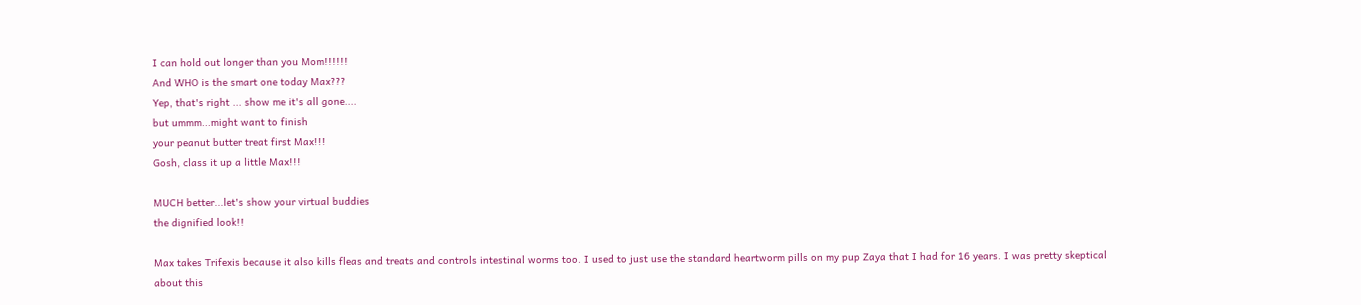I can hold out longer than you Mom!!!!!!
And WHO is the smart one today Max???
Yep, that's right ... show me it's all gone....
but ummm...might want to finish
your peanut butter treat first Max!!!
Gosh, class it up a little Max!!!

MUCH better...let's show your virtual buddies
the dignified look!!

Max takes Trifexis because it also kills fleas and treats and controls intestinal worms too. I used to just use the standard heartworm pills on my pup Zaya that I had for 16 years. I was pretty skeptical about this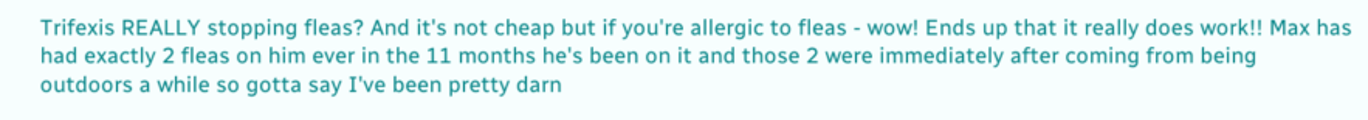Trifexis REALLY stopping fleas? And it's not cheap but if you're allergic to fleas - wow! Ends up that it really does work!! Max has had exactly 2 fleas on him ever in the 11 months he's been on it and those 2 were immediately after coming from being outdoors a while so gotta say I've been pretty darn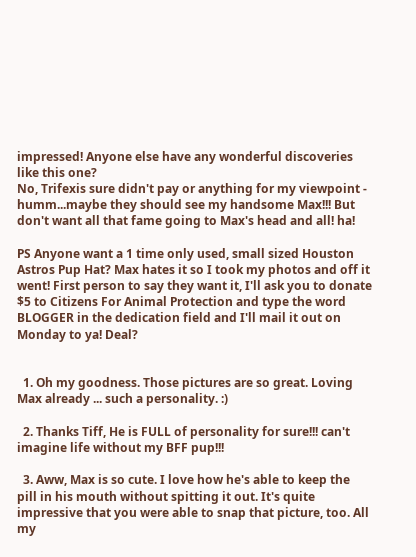impressed! Anyone else have any wonderful discoveries like this one?
No, Trifexis sure didn't pay or anything for my viewpoint - humm...maybe they should see my handsome Max!!! But don't want all that fame going to Max's head and all! ha!

PS Anyone want a 1 time only used, small sized Houston Astros Pup Hat? Max hates it so I took my photos and off it went! First person to say they want it, I'll ask you to donate $5 to Citizens For Animal Protection and type the word BLOGGER in the dedication field and I'll mail it out on Monday to ya! Deal?


  1. Oh my goodness. Those pictures are so great. Loving Max already ... such a personality. :)

  2. Thanks Tiff, He is FULL of personality for sure!!! can't imagine life without my BFF pup!!!

  3. Aww, Max is so cute. I love how he's able to keep the pill in his mouth without spitting it out. It's quite impressive that you were able to snap that picture, too. All my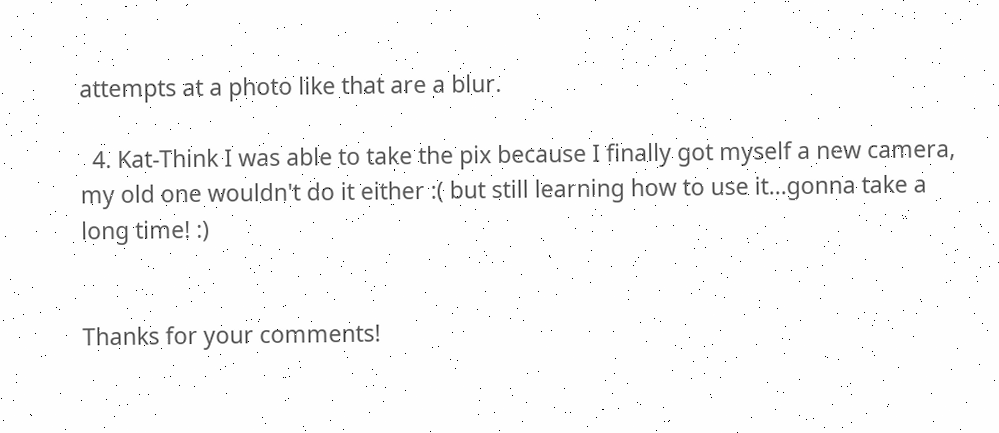attempts at a photo like that are a blur.

  4. Kat-Think I was able to take the pix because I finally got myself a new camera, my old one wouldn't do it either :( but still learning how to use it...gonna take a long time! :)


Thanks for your comments!